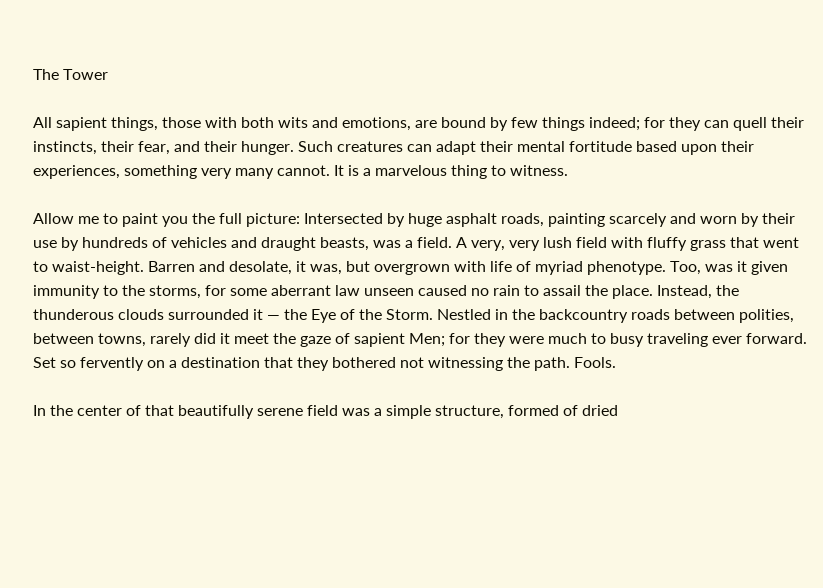The Tower

All sapient things, those with both wits and emotions, are bound by few things indeed; for they can quell their instincts, their fear, and their hunger. Such creatures can adapt their mental fortitude based upon their experiences, something very many cannot. It is a marvelous thing to witness.

Allow me to paint you the full picture: Intersected by huge asphalt roads, painting scarcely and worn by their use by hundreds of vehicles and draught beasts, was a field. A very, very lush field with fluffy grass that went to waist-height. Barren and desolate, it was, but overgrown with life of myriad phenotype. Too, was it given immunity to the storms, for some aberrant law unseen caused no rain to assail the place. Instead, the thunderous clouds surrounded it — the Eye of the Storm. Nestled in the backcountry roads between polities, between towns, rarely did it meet the gaze of sapient Men; for they were much to busy traveling ever forward. Set so fervently on a destination that they bothered not witnessing the path. Fools.

In the center of that beautifully serene field was a simple structure, formed of dried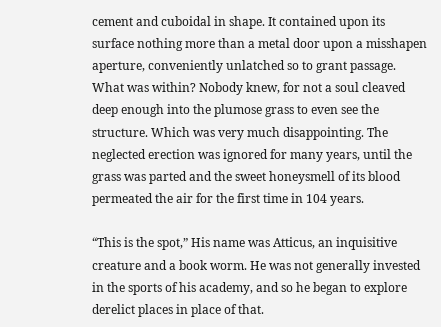cement and cuboidal in shape. It contained upon its surface nothing more than a metal door upon a misshapen aperture, conveniently unlatched so to grant passage. What was within? Nobody knew, for not a soul cleaved deep enough into the plumose grass to even see the structure. Which was very much disappointing. The neglected erection was ignored for many years, until the grass was parted and the sweet honeysmell of its blood permeated the air for the first time in 104 years.

“This is the spot,” His name was Atticus, an inquisitive creature and a book worm. He was not generally invested in the sports of his academy, and so he began to explore derelict places in place of that.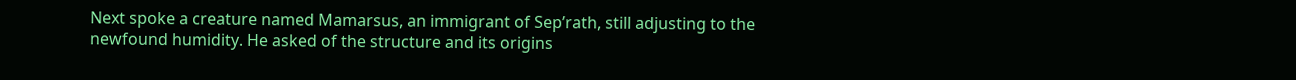Next spoke a creature named Mamarsus, an immigrant of Sep’rath, still adjusting to the newfound humidity. He asked of the structure and its origins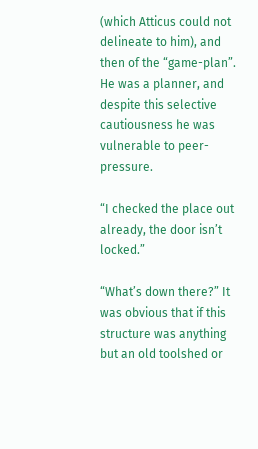(which Atticus could not delineate to him), and then of the “game-plan”. He was a planner, and despite this selective cautiousness he was vulnerable to peer-pressure.

“I checked the place out already, the door isn’t locked.”

“What’s down there?” It was obvious that if this structure was anything but an old toolshed or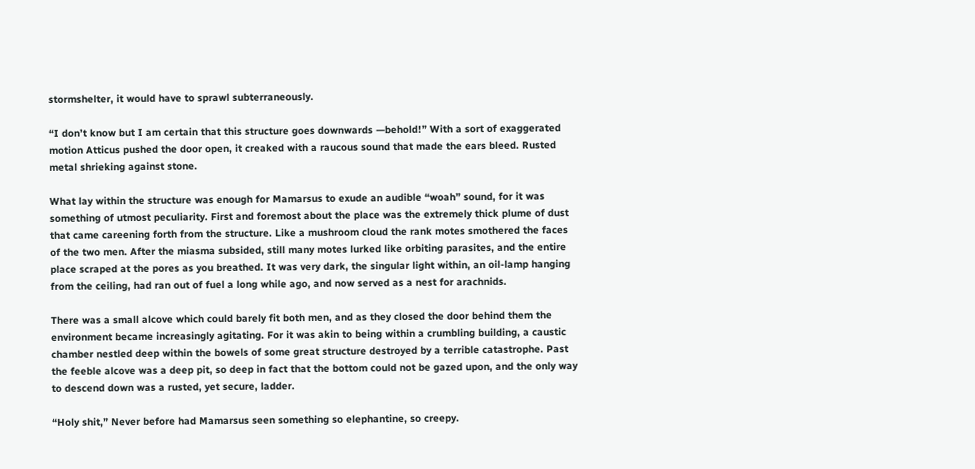stormshelter, it would have to sprawl subterraneously.

“I don’t know but I am certain that this structure goes downwards —behold!” With a sort of exaggerated motion Atticus pushed the door open, it creaked with a raucous sound that made the ears bleed. Rusted metal shrieking against stone.

What lay within the structure was enough for Mamarsus to exude an audible “woah” sound, for it was something of utmost peculiarity. First and foremost about the place was the extremely thick plume of dust that came careening forth from the structure. Like a mushroom cloud the rank motes smothered the faces of the two men. After the miasma subsided, still many motes lurked like orbiting parasites, and the entire place scraped at the pores as you breathed. It was very dark, the singular light within, an oil-lamp hanging from the ceiling, had ran out of fuel a long while ago, and now served as a nest for arachnids.

There was a small alcove which could barely fit both men, and as they closed the door behind them the environment became increasingly agitating. For it was akin to being within a crumbling building, a caustic chamber nestled deep within the bowels of some great structure destroyed by a terrible catastrophe. Past the feeble alcove was a deep pit, so deep in fact that the bottom could not be gazed upon, and the only way to descend down was a rusted, yet secure, ladder.

“Holy shit,” Never before had Mamarsus seen something so elephantine, so creepy.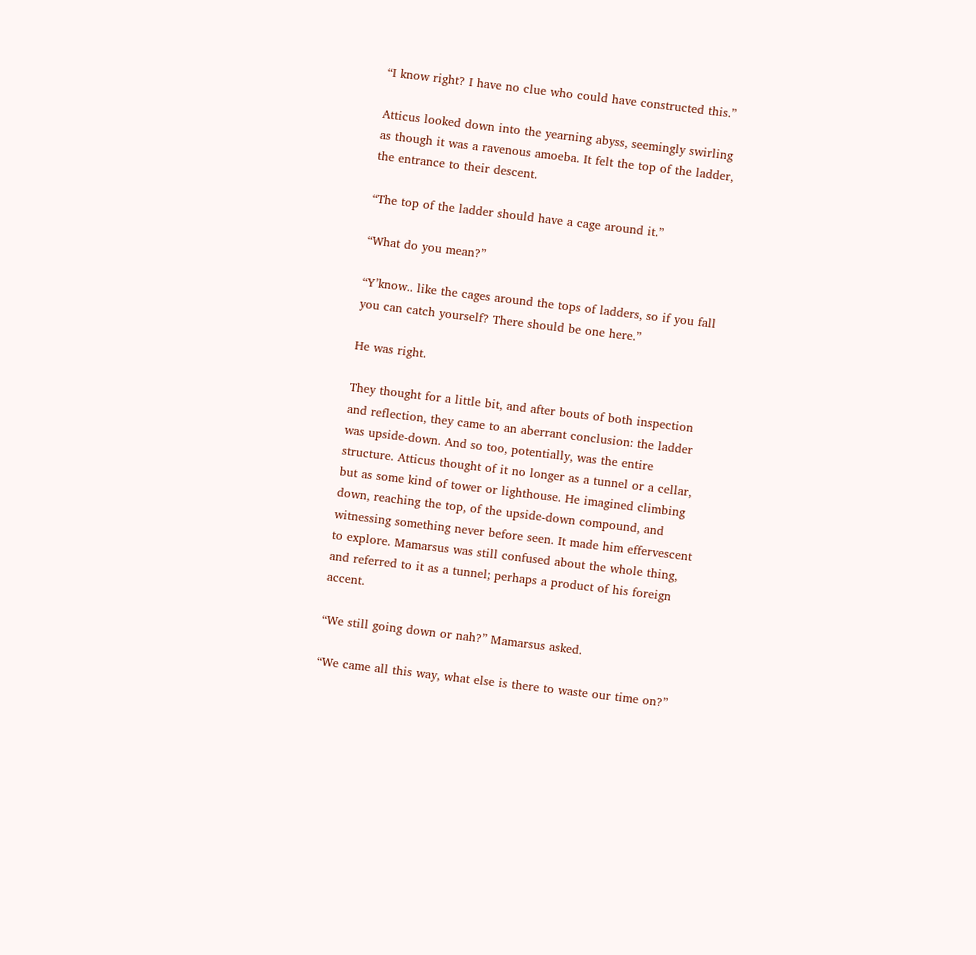“I know right? I have no clue who could have constructed this.”

Atticus looked down into the yearning abyss, seemingly swirling as though it was a ravenous amoeba. It felt the top of the ladder, the entrance to their descent.

“The top of the ladder should have a cage around it.”

“What do you mean?”

“Y’know.. like the cages around the tops of ladders, so if you fall you can catch yourself? There should be one here.”

He was right.

They thought for a little bit, and after bouts of both inspection and reflection, they came to an aberrant conclusion: the ladder was upside-down. And so too, potentially, was the entire structure. Atticus thought of it no longer as a tunnel or a cellar, but as some kind of tower or lighthouse. He imagined climbing down, reaching the top, of the upside-down compound, and witnessing something never before seen. It made him effervescent to explore. Mamarsus was still confused about the whole thing, and referred to it as a tunnel; perhaps a product of his foreign accent.

“We still going down or nah?” Mamarsus asked.

“We came all this way, what else is there to waste our time on?”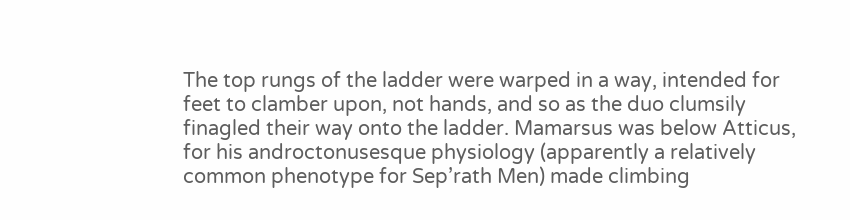The top rungs of the ladder were warped in a way, intended for feet to clamber upon, not hands, and so as the duo clumsily finagled their way onto the ladder. Mamarsus was below Atticus, for his androctonusesque physiology (apparently a relatively common phenotype for Sep’rath Men) made climbing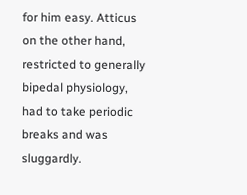for him easy. Atticus on the other hand, restricted to generally bipedal physiology, had to take periodic breaks and was sluggardly.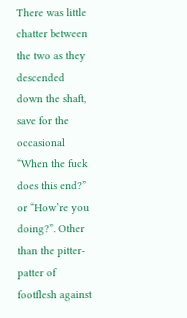There was little chatter between the two as they descended down the shaft, save for the occasional “When the fuck does this end?” or “How’re you doing?”. Other than the pitter-patter of footflesh against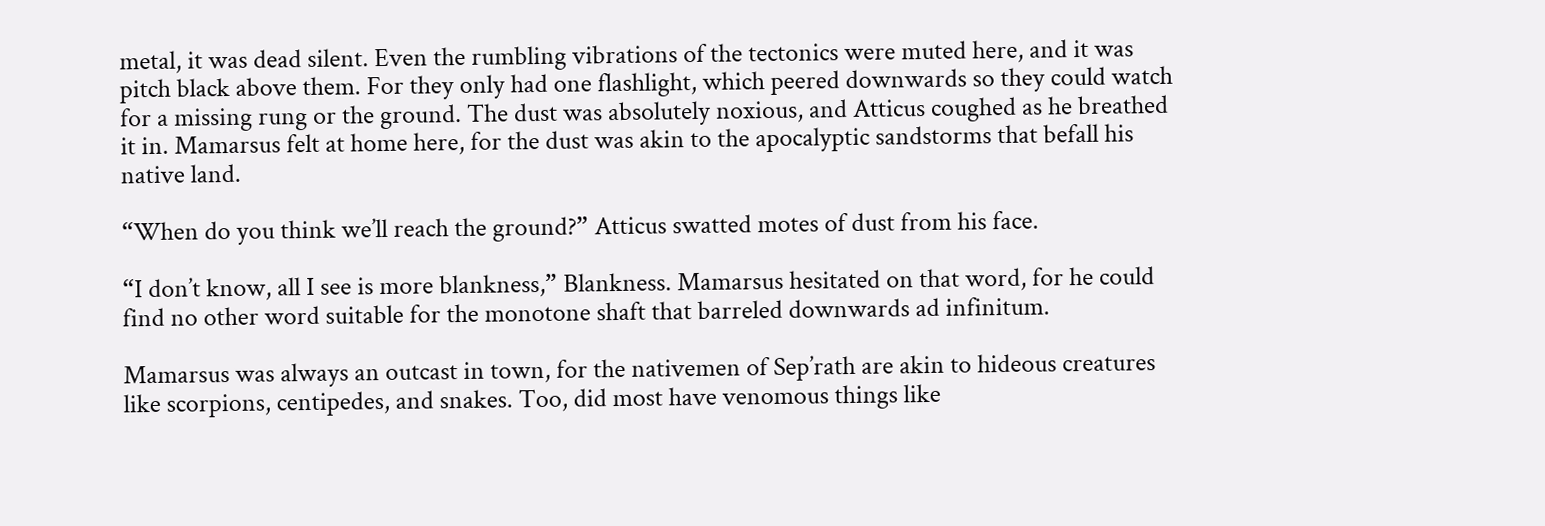metal, it was dead silent. Even the rumbling vibrations of the tectonics were muted here, and it was pitch black above them. For they only had one flashlight, which peered downwards so they could watch for a missing rung or the ground. The dust was absolutely noxious, and Atticus coughed as he breathed it in. Mamarsus felt at home here, for the dust was akin to the apocalyptic sandstorms that befall his native land.

“When do you think we’ll reach the ground?” Atticus swatted motes of dust from his face.

“I don’t know, all I see is more blankness,” Blankness. Mamarsus hesitated on that word, for he could find no other word suitable for the monotone shaft that barreled downwards ad infinitum.

Mamarsus was always an outcast in town, for the nativemen of Sep’rath are akin to hideous creatures like scorpions, centipedes, and snakes. Too, did most have venomous things like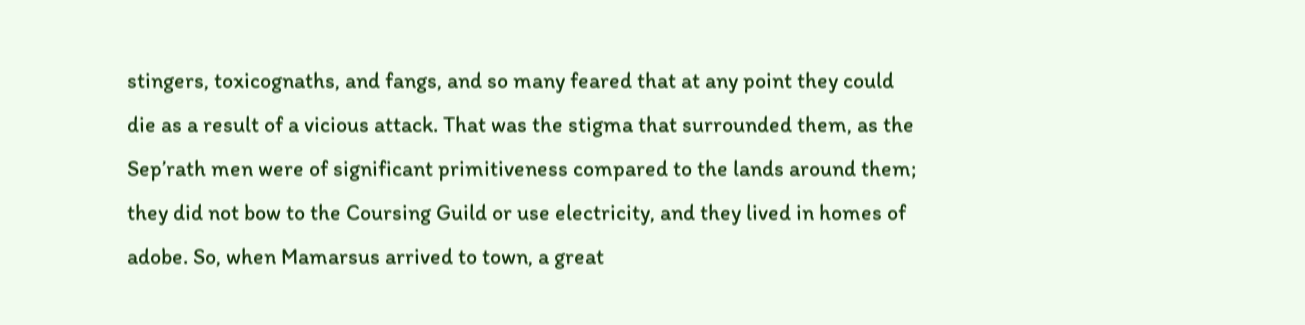stingers, toxicognaths, and fangs, and so many feared that at any point they could die as a result of a vicious attack. That was the stigma that surrounded them, as the Sep’rath men were of significant primitiveness compared to the lands around them; they did not bow to the Coursing Guild or use electricity, and they lived in homes of adobe. So, when Mamarsus arrived to town, a great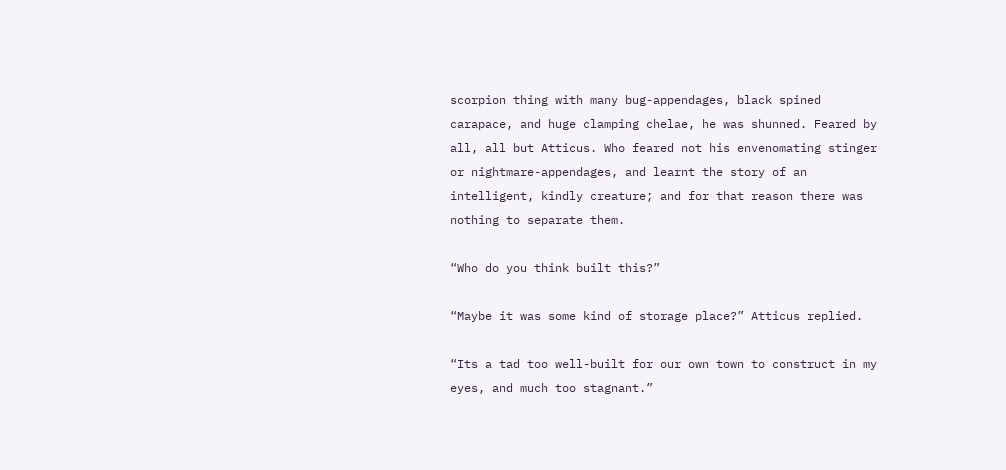scorpion thing with many bug-appendages, black spined carapace, and huge clamping chelae, he was shunned. Feared by all, all but Atticus. Who feared not his envenomating stinger or nightmare-appendages, and learnt the story of an intelligent, kindly creature; and for that reason there was nothing to separate them.

“Who do you think built this?”

“Maybe it was some kind of storage place?” Atticus replied.

“Its a tad too well-built for our own town to construct in my eyes, and much too stagnant.”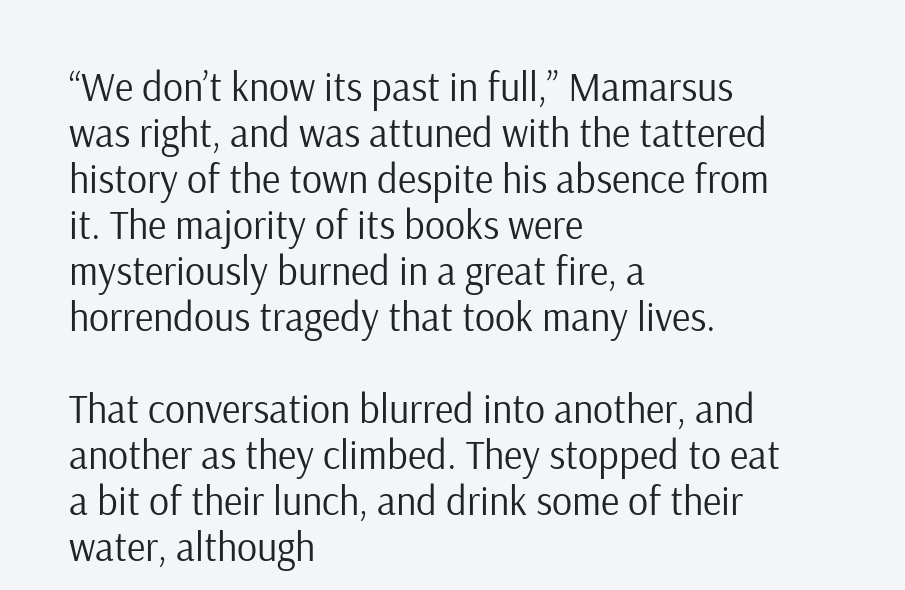“We don’t know its past in full,” Mamarsus was right, and was attuned with the tattered history of the town despite his absence from it. The majority of its books were mysteriously burned in a great fire, a horrendous tragedy that took many lives.

That conversation blurred into another, and another as they climbed. They stopped to eat a bit of their lunch, and drink some of their water, although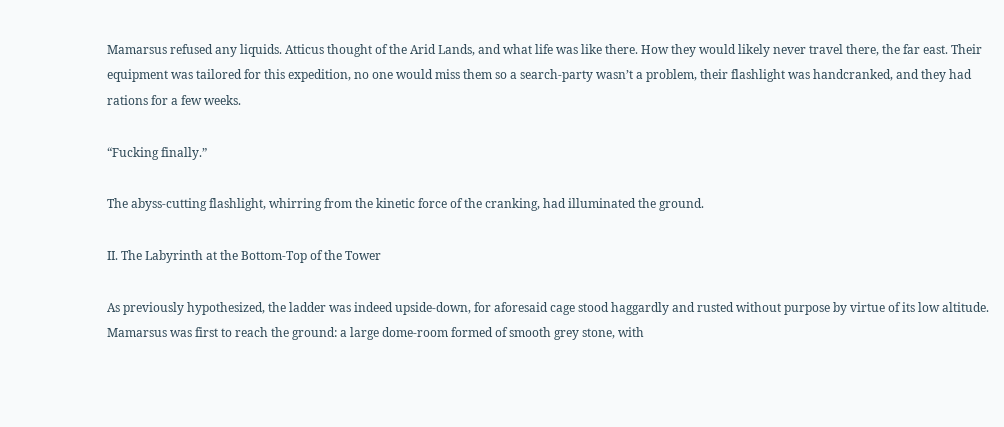Mamarsus refused any liquids. Atticus thought of the Arid Lands, and what life was like there. How they would likely never travel there, the far east. Their equipment was tailored for this expedition, no one would miss them so a search-party wasn’t a problem, their flashlight was handcranked, and they had rations for a few weeks.

“Fucking finally.”

The abyss-cutting flashlight, whirring from the kinetic force of the cranking, had illuminated the ground.

II. The Labyrinth at the Bottom-Top of the Tower

As previously hypothesized, the ladder was indeed upside-down, for aforesaid cage stood haggardly and rusted without purpose by virtue of its low altitude. Mamarsus was first to reach the ground: a large dome-room formed of smooth grey stone, with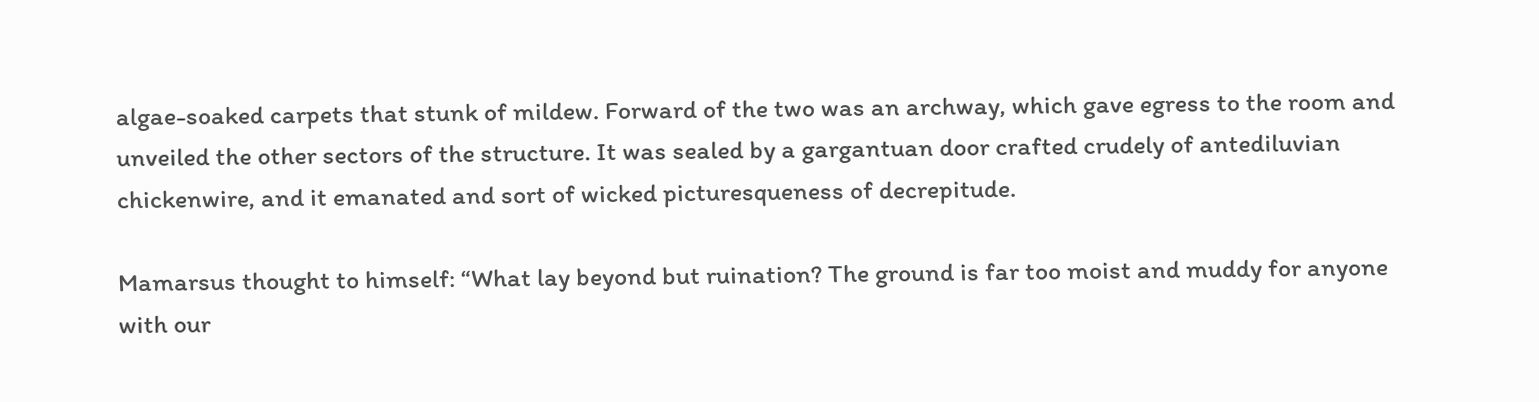algae-soaked carpets that stunk of mildew. Forward of the two was an archway, which gave egress to the room and unveiled the other sectors of the structure. It was sealed by a gargantuan door crafted crudely of antediluvian chickenwire, and it emanated and sort of wicked picturesqueness of decrepitude.

Mamarsus thought to himself: “What lay beyond but ruination? The ground is far too moist and muddy for anyone with our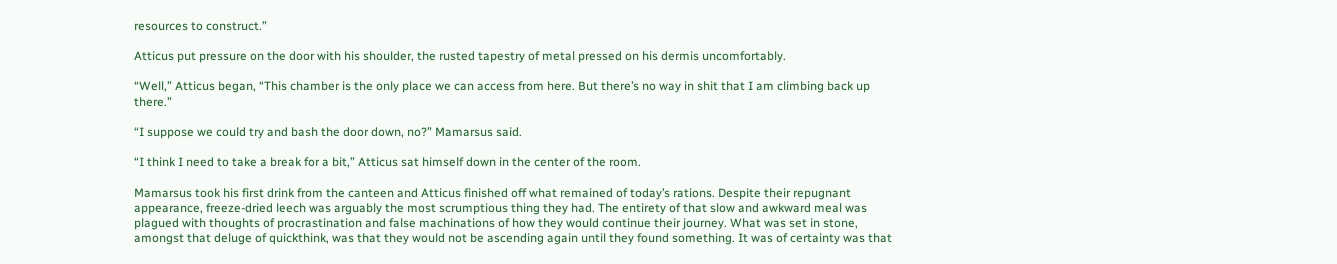resources to construct.”

Atticus put pressure on the door with his shoulder, the rusted tapestry of metal pressed on his dermis uncomfortably.

“Well,” Atticus began, “This chamber is the only place we can access from here. But there’s no way in shit that I am climbing back up there.”

“I suppose we could try and bash the door down, no?” Mamarsus said.

“I think I need to take a break for a bit,” Atticus sat himself down in the center of the room.

Mamarsus took his first drink from the canteen and Atticus finished off what remained of today’s rations. Despite their repugnant appearance, freeze-dried leech was arguably the most scrumptious thing they had. The entirety of that slow and awkward meal was plagued with thoughts of procrastination and false machinations of how they would continue their journey. What was set in stone, amongst that deluge of quickthink, was that they would not be ascending again until they found something. It was of certainty was that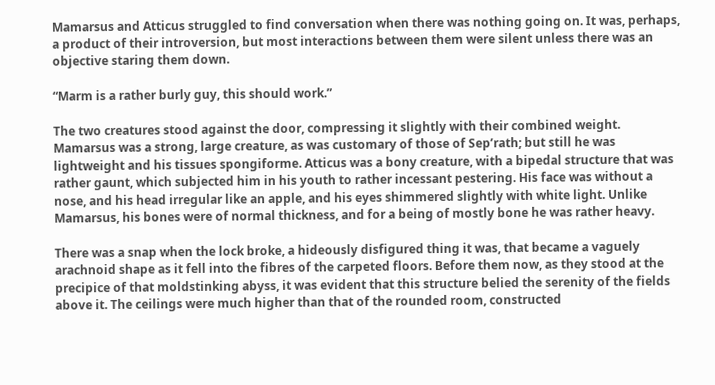Mamarsus and Atticus struggled to find conversation when there was nothing going on. It was, perhaps, a product of their introversion, but most interactions between them were silent unless there was an objective staring them down.

“Marm is a rather burly guy, this should work.”

The two creatures stood against the door, compressing it slightly with their combined weight. Mamarsus was a strong, large creature, as was customary of those of Sep’rath; but still he was lightweight and his tissues spongiforme. Atticus was a bony creature, with a bipedal structure that was rather gaunt, which subjected him in his youth to rather incessant pestering. His face was without a nose, and his head irregular like an apple, and his eyes shimmered slightly with white light. Unlike Mamarsus, his bones were of normal thickness, and for a being of mostly bone he was rather heavy.

There was a snap when the lock broke, a hideously disfigured thing it was, that became a vaguely arachnoid shape as it fell into the fibres of the carpeted floors. Before them now, as they stood at the precipice of that moldstinking abyss, it was evident that this structure belied the serenity of the fields above it. The ceilings were much higher than that of the rounded room, constructed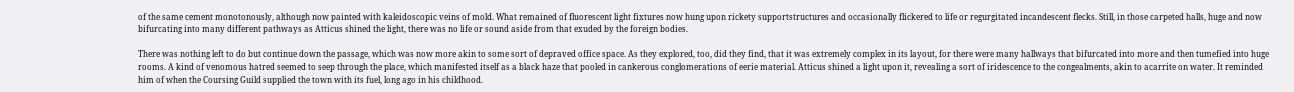of the same cement monotonously, although now painted with kaleidoscopic veins of mold. What remained of fluorescent light fixtures now hung upon rickety supportstructures and occasionally flickered to life or regurgitated incandescent flecks. Still, in those carpeted halls, huge and now bifurcating into many different pathways as Atticus shined the light, there was no life or sound aside from that exuded by the foreign bodies.

There was nothing left to do but continue down the passage, which was now more akin to some sort of depraved office space. As they explored, too, did they find, that it was extremely complex in its layout, for there were many hallways that bifurcated into more and then tumefied into huge rooms. A kind of venomous hatred seemed to seep through the place, which manifested itself as a black haze that pooled in cankerous conglomerations of eerie material. Atticus shined a light upon it, revealing a sort of iridescence to the congealments, akin to acarrite on water. It reminded him of when the Coursing Guild supplied the town with its fuel, long ago in his childhood.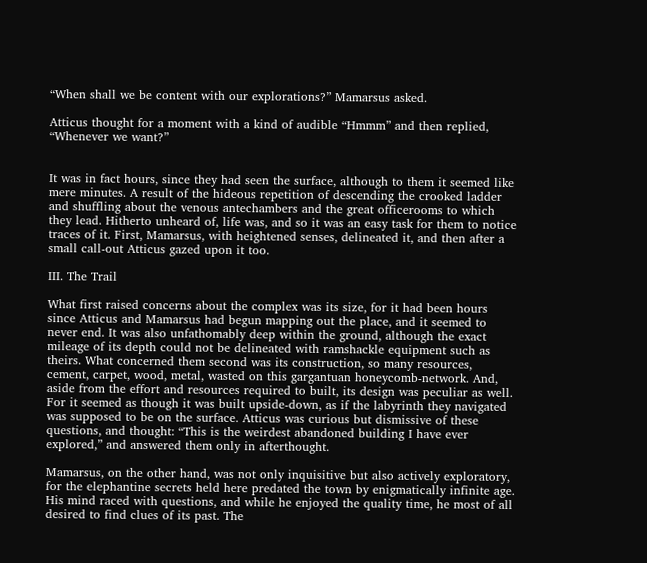“When shall we be content with our explorations?” Mamarsus asked.

Atticus thought for a moment with a kind of audible “Hmmm” and then replied, “Whenever we want?”


It was in fact hours, since they had seen the surface, although to them it seemed like mere minutes. A result of the hideous repetition of descending the crooked ladder and shuffling about the venous antechambers and the great officerooms to which they lead. Hitherto unheard of, life was, and so it was an easy task for them to notice traces of it. First, Mamarsus, with heightened senses, delineated it, and then after a small call-out Atticus gazed upon it too.

III. The Trail

What first raised concerns about the complex was its size, for it had been hours since Atticus and Mamarsus had begun mapping out the place, and it seemed to never end. It was also unfathomably deep within the ground, although the exact mileage of its depth could not be delineated with ramshackle equipment such as theirs. What concerned them second was its construction, so many resources, cement, carpet, wood, metal, wasted on this gargantuan honeycomb-network. And, aside from the effort and resources required to built, its design was peculiar as well. For it seemed as though it was built upside-down, as if the labyrinth they navigated was supposed to be on the surface. Atticus was curious but dismissive of these questions, and thought: “This is the weirdest abandoned building I have ever explored,” and answered them only in afterthought.

Mamarsus, on the other hand, was not only inquisitive but also actively exploratory, for the elephantine secrets held here predated the town by enigmatically infinite age. His mind raced with questions, and while he enjoyed the quality time, he most of all desired to find clues of its past. The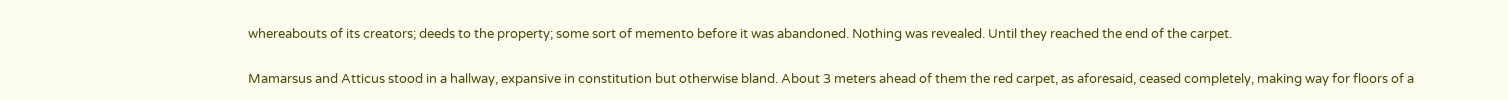whereabouts of its creators; deeds to the property; some sort of memento before it was abandoned. Nothing was revealed. Until they reached the end of the carpet.

Mamarsus and Atticus stood in a hallway, expansive in constitution but otherwise bland. About 3 meters ahead of them the red carpet, as aforesaid, ceased completely, making way for floors of a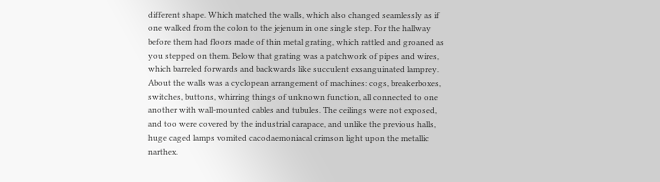different shape. Which matched the walls, which also changed seamlessly as if one walked from the colon to the jejenum in one single step. For the hallway before them had floors made of thin metal grating, which rattled and groaned as you stepped on them. Below that grating was a patchwork of pipes and wires, which barreled forwards and backwards like succulent exsanguinated lamprey. About the walls was a cyclopean arrangement of machines: cogs, breakerboxes, switches, buttons, whirring things of unknown function, all connected to one another with wall-mounted cables and tubules. The ceilings were not exposed, and too were covered by the industrial carapace, and unlike the previous halls, huge caged lamps vomited cacodaemoniacal crimson light upon the metallic narthex.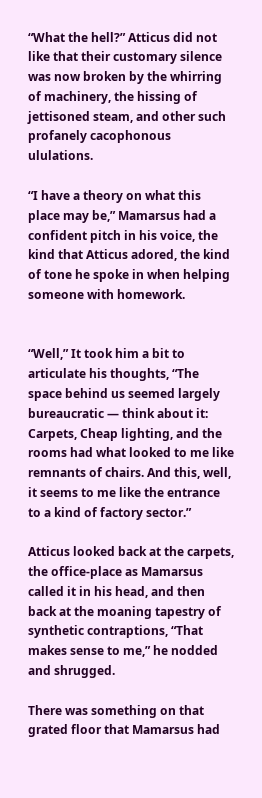“What the hell?” Atticus did not like that their customary silence was now broken by the whirring of machinery, the hissing of jettisoned steam, and other such profanely cacophonous ululations.

“I have a theory on what this place may be,” Mamarsus had a confident pitch in his voice, the kind that Atticus adored, the kind of tone he spoke in when helping someone with homework.


“Well,” It took him a bit to articulate his thoughts, “The space behind us seemed largely bureaucratic — think about it: Carpets, Cheap lighting, and the rooms had what looked to me like remnants of chairs. And this, well, it seems to me like the entrance to a kind of factory sector.”

Atticus looked back at the carpets, the office-place as Mamarsus called it in his head, and then back at the moaning tapestry of synthetic contraptions, “That makes sense to me,” he nodded and shrugged.

There was something on that grated floor that Mamarsus had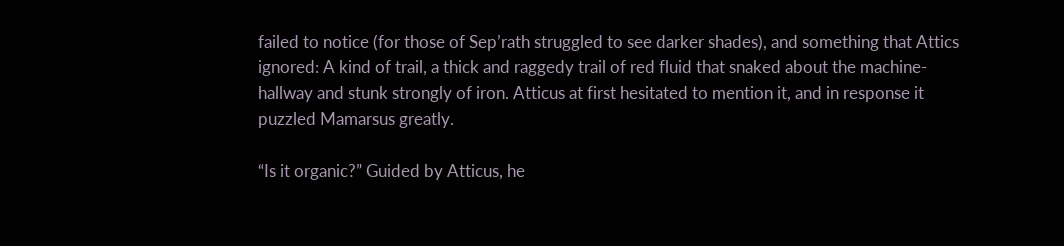failed to notice (for those of Sep’rath struggled to see darker shades), and something that Attics ignored: A kind of trail, a thick and raggedy trail of red fluid that snaked about the machine-hallway and stunk strongly of iron. Atticus at first hesitated to mention it, and in response it puzzled Mamarsus greatly.

“Is it organic?” Guided by Atticus, he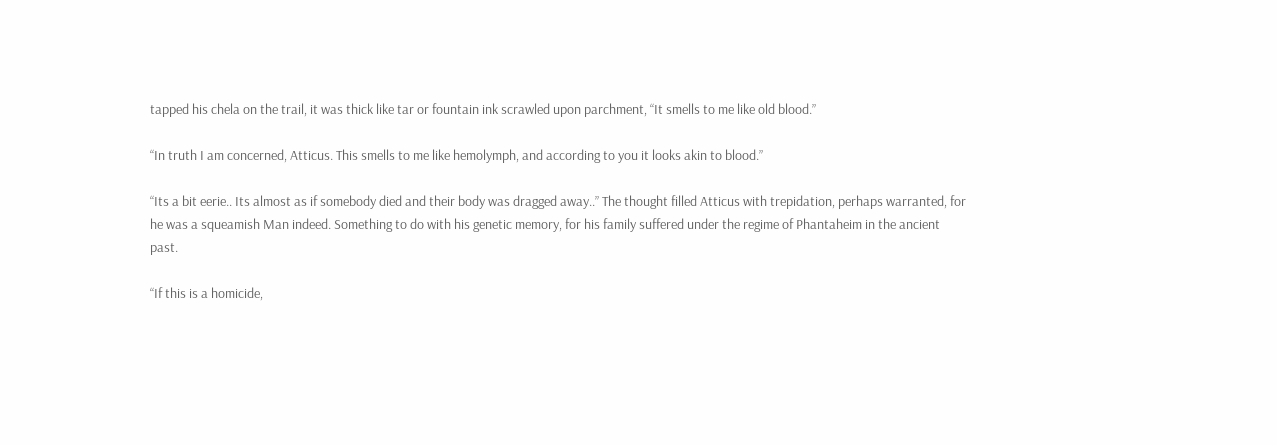tapped his chela on the trail, it was thick like tar or fountain ink scrawled upon parchment, “It smells to me like old blood.”

“In truth I am concerned, Atticus. This smells to me like hemolymph, and according to you it looks akin to blood.”

“Its a bit eerie.. Its almost as if somebody died and their body was dragged away..” The thought filled Atticus with trepidation, perhaps warranted, for he was a squeamish Man indeed. Something to do with his genetic memory, for his family suffered under the regime of Phantaheim in the ancient past.

“If this is a homicide,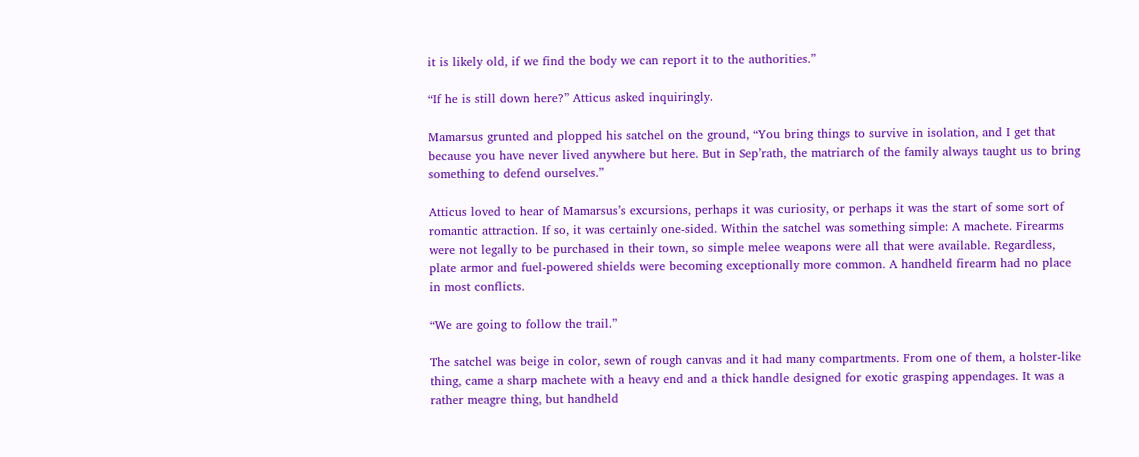it is likely old, if we find the body we can report it to the authorities.”

“If he is still down here?” Atticus asked inquiringly.

Mamarsus grunted and plopped his satchel on the ground, “You bring things to survive in isolation, and I get that because you have never lived anywhere but here. But in Sep’rath, the matriarch of the family always taught us to bring something to defend ourselves.”

Atticus loved to hear of Mamarsus’s excursions, perhaps it was curiosity, or perhaps it was the start of some sort of romantic attraction. If so, it was certainly one-sided. Within the satchel was something simple: A machete. Firearms were not legally to be purchased in their town, so simple melee weapons were all that were available. Regardless, plate armor and fuel-powered shields were becoming exceptionally more common. A handheld firearm had no place in most conflicts.

“We are going to follow the trail.”

The satchel was beige in color, sewn of rough canvas and it had many compartments. From one of them, a holster-like thing, came a sharp machete with a heavy end and a thick handle designed for exotic grasping appendages. It was a rather meagre thing, but handheld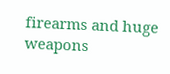firearms and huge weapons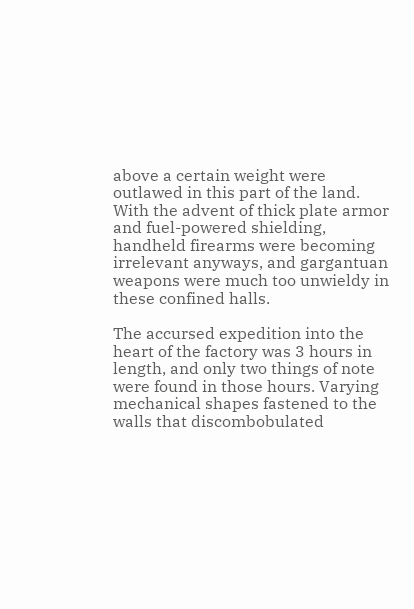above a certain weight were outlawed in this part of the land. With the advent of thick plate armor and fuel-powered shielding, handheld firearms were becoming irrelevant anyways, and gargantuan weapons were much too unwieldy in these confined halls.

The accursed expedition into the heart of the factory was 3 hours in length, and only two things of note were found in those hours. Varying mechanical shapes fastened to the walls that discombobulated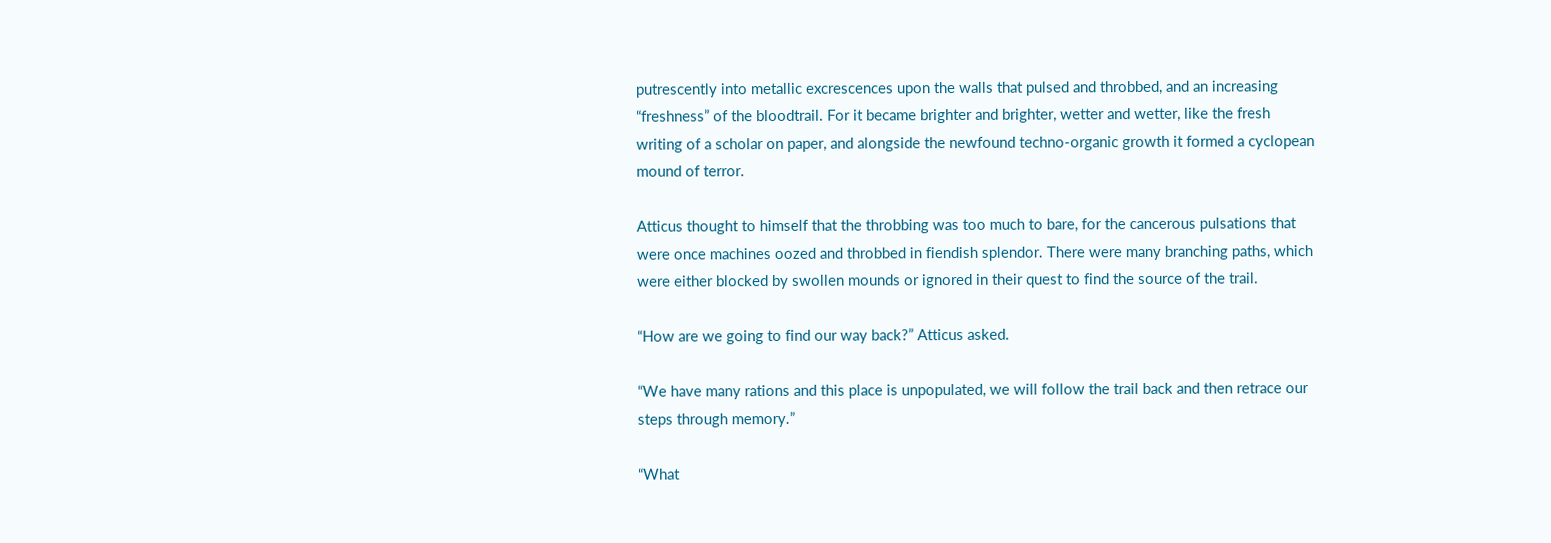putrescently into metallic excrescences upon the walls that pulsed and throbbed, and an increasing “freshness” of the bloodtrail. For it became brighter and brighter, wetter and wetter, like the fresh writing of a scholar on paper, and alongside the newfound techno-organic growth it formed a cyclopean mound of terror.

Atticus thought to himself that the throbbing was too much to bare, for the cancerous pulsations that were once machines oozed and throbbed in fiendish splendor. There were many branching paths, which were either blocked by swollen mounds or ignored in their quest to find the source of the trail.

“How are we going to find our way back?” Atticus asked.

“We have many rations and this place is unpopulated, we will follow the trail back and then retrace our steps through memory.”

“What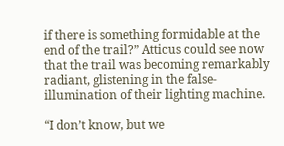if there is something formidable at the end of the trail?” Atticus could see now that the trail was becoming remarkably radiant, glistening in the false-illumination of their lighting machine.

“I don’t know, but we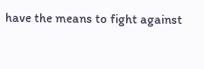have the means to fight against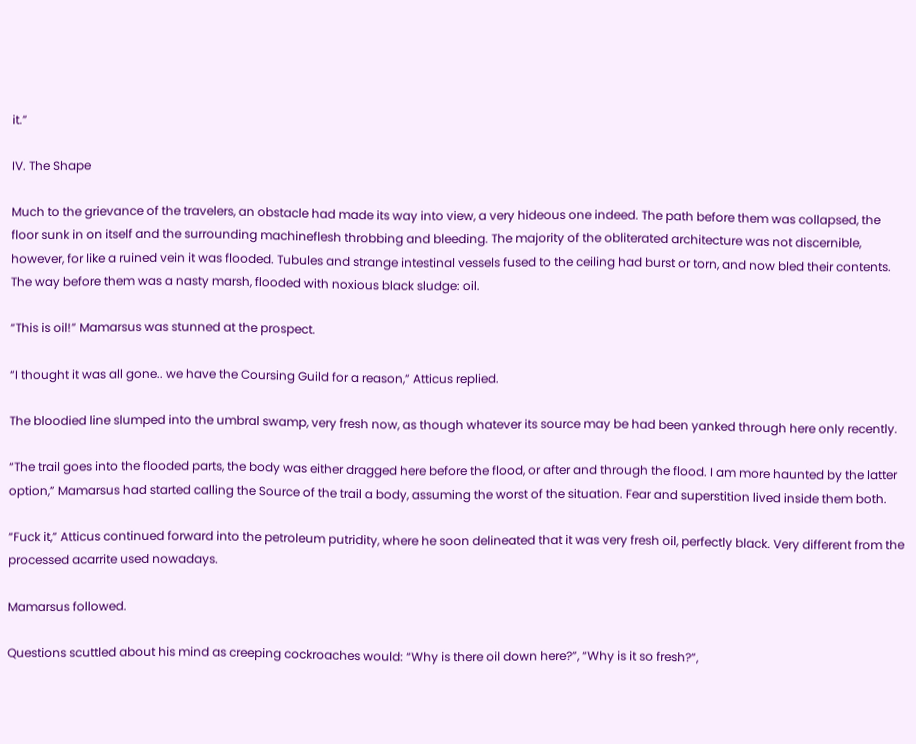it.”

IV. The Shape

Much to the grievance of the travelers, an obstacle had made its way into view, a very hideous one indeed. The path before them was collapsed, the floor sunk in on itself and the surrounding machineflesh throbbing and bleeding. The majority of the obliterated architecture was not discernible, however, for like a ruined vein it was flooded. Tubules and strange intestinal vessels fused to the ceiling had burst or torn, and now bled their contents. The way before them was a nasty marsh, flooded with noxious black sludge: oil.

“This is oil!” Mamarsus was stunned at the prospect.

“I thought it was all gone.. we have the Coursing Guild for a reason,” Atticus replied.

The bloodied line slumped into the umbral swamp, very fresh now, as though whatever its source may be had been yanked through here only recently.

“The trail goes into the flooded parts, the body was either dragged here before the flood, or after and through the flood. I am more haunted by the latter option,” Mamarsus had started calling the Source of the trail a body, assuming the worst of the situation. Fear and superstition lived inside them both.

“Fuck it,” Atticus continued forward into the petroleum putridity, where he soon delineated that it was very fresh oil, perfectly black. Very different from the processed acarrite used nowadays.

Mamarsus followed.

Questions scuttled about his mind as creeping cockroaches would: “Why is there oil down here?”, “Why is it so fresh?”,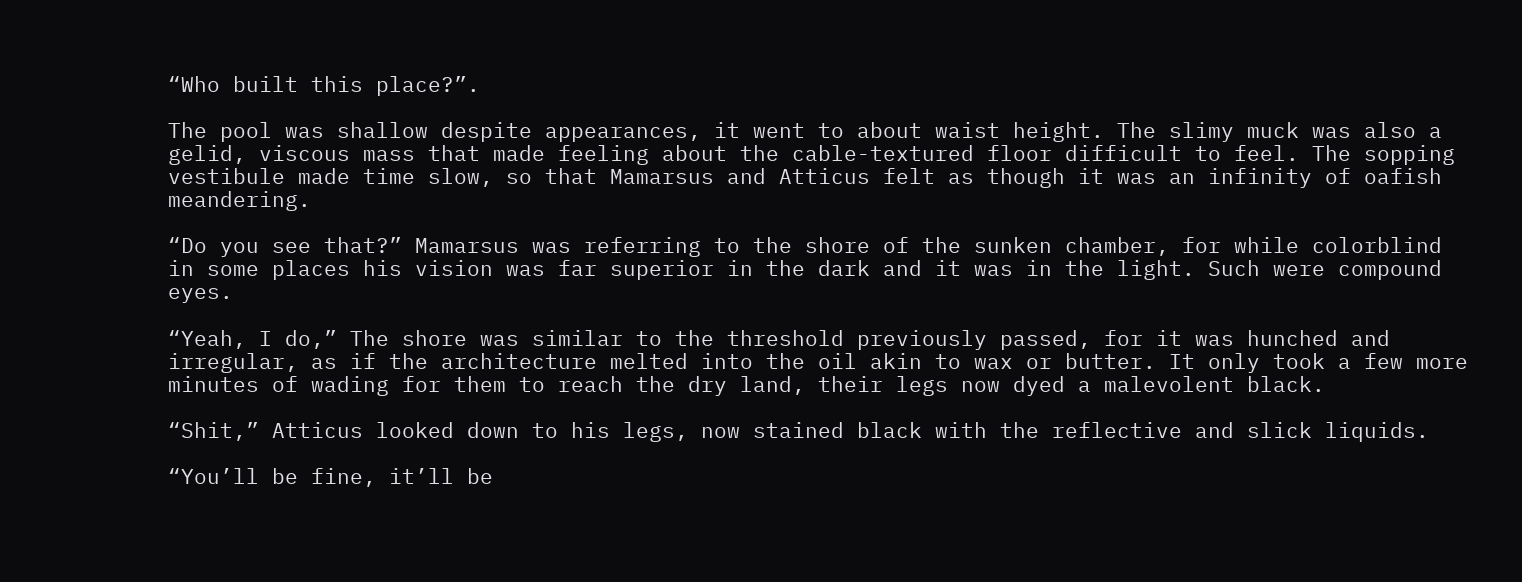“Who built this place?”.

The pool was shallow despite appearances, it went to about waist height. The slimy muck was also a gelid, viscous mass that made feeling about the cable-textured floor difficult to feel. The sopping vestibule made time slow, so that Mamarsus and Atticus felt as though it was an infinity of oafish meandering.

“Do you see that?” Mamarsus was referring to the shore of the sunken chamber, for while colorblind in some places his vision was far superior in the dark and it was in the light. Such were compound eyes.

“Yeah, I do,” The shore was similar to the threshold previously passed, for it was hunched and irregular, as if the architecture melted into the oil akin to wax or butter. It only took a few more minutes of wading for them to reach the dry land, their legs now dyed a malevolent black.

“Shit,” Atticus looked down to his legs, now stained black with the reflective and slick liquids.

“You’ll be fine, it’ll be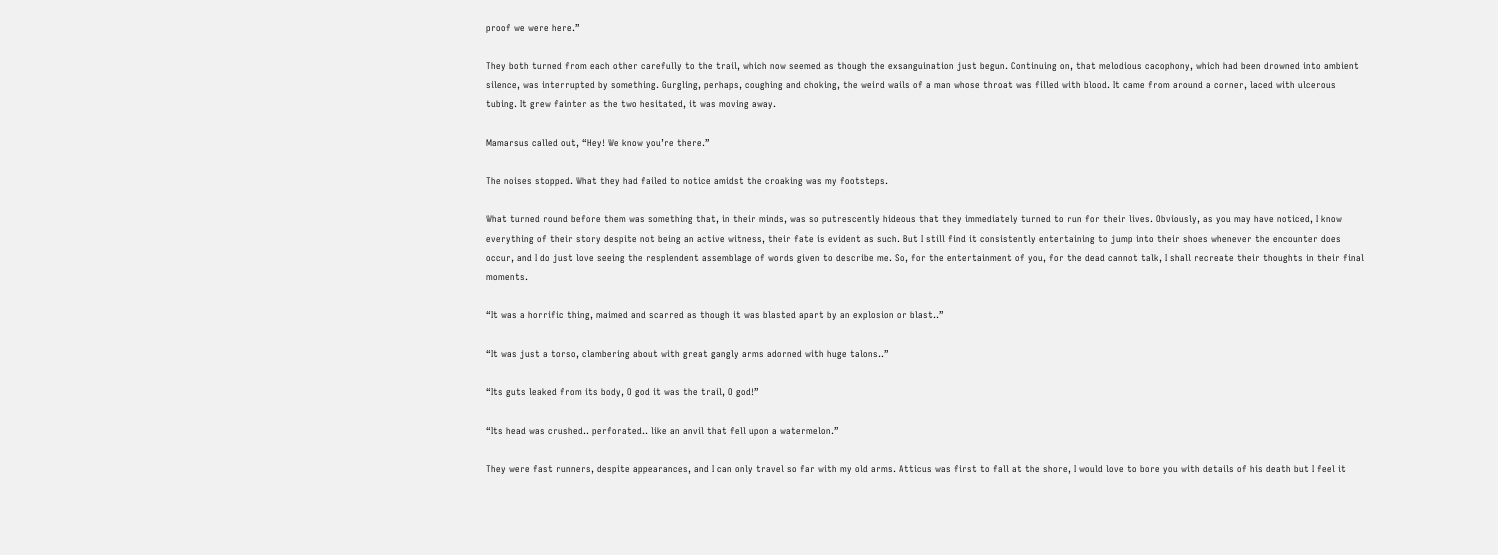proof we were here.”

They both turned from each other carefully to the trail, which now seemed as though the exsanguination just begun. Continuing on, that melodious cacophony, which had been drowned into ambient silence, was interrupted by something. Gurgling, perhaps, coughing and choking, the weird wails of a man whose throat was filled with blood. It came from around a corner, laced with ulcerous tubing. It grew fainter as the two hesitated, it was moving away.

Mamarsus called out, “Hey! We know you’re there.”

The noises stopped. What they had failed to notice amidst the croaking was my footsteps.

What turned round before them was something that, in their minds, was so putrescently hideous that they immediately turned to run for their lives. Obviously, as you may have noticed, I know everything of their story despite not being an active witness, their fate is evident as such. But I still find it consistently entertaining to jump into their shoes whenever the encounter does occur, and I do just love seeing the resplendent assemblage of words given to describe me. So, for the entertainment of you, for the dead cannot talk, I shall recreate their thoughts in their final moments.

“It was a horrific thing, maimed and scarred as though it was blasted apart by an explosion or blast..”

“It was just a torso, clambering about with great gangly arms adorned with huge talons..”

“Its guts leaked from its body, O god it was the trail, O god!”

“Its head was crushed.. perforated.. like an anvil that fell upon a watermelon.”

They were fast runners, despite appearances, and I can only travel so far with my old arms. Atticus was first to fall at the shore, I would love to bore you with details of his death but I feel it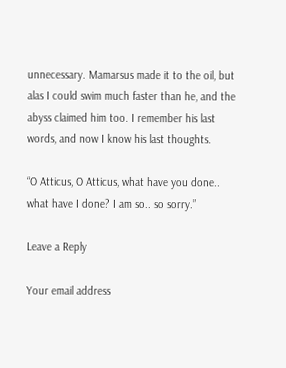unnecessary. Mamarsus made it to the oil, but alas I could swim much faster than he, and the abyss claimed him too. I remember his last words, and now I know his last thoughts.

“O Atticus, O Atticus, what have you done.. what have I done? I am so.. so sorry.”

Leave a Reply

Your email address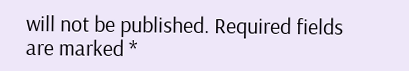will not be published. Required fields are marked *